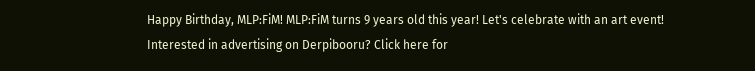Happy Birthday, MLP:FiM! MLP:FiM turns 9 years old this year! Let's celebrate with an art event!
Interested in advertising on Derpibooru? Click here for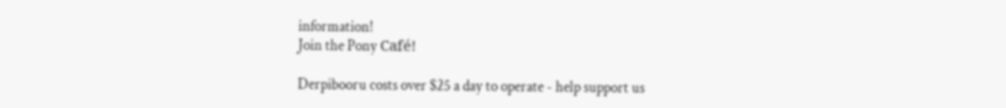information!
Join the Pony Café!

Derpibooru costs over $25 a day to operate - help support us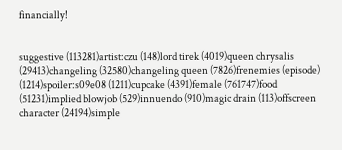financially!


suggestive (113281)artist:czu (148)lord tirek (4019)queen chrysalis (29413)changeling (32580)changeling queen (7826)frenemies (episode) (1214)spoiler:s09e08 (1211)cupcake (4391)female (761747)food (51231)implied blowjob (529)innuendo (910)magic drain (113)offscreen character (24194)simple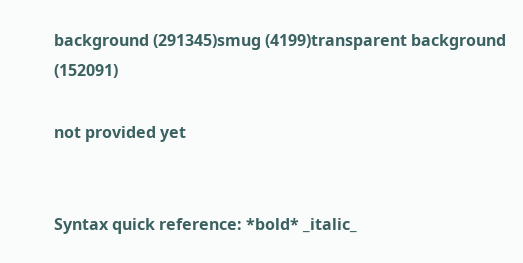background (291345)smug (4199)transparent background (152091)

not provided yet


Syntax quick reference: *bold* _italic_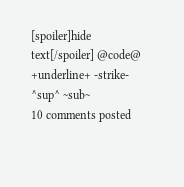[spoiler]hide text[/spoiler] @code@ +underline+ -strike- ^sup^ ~sub~
10 comments posted